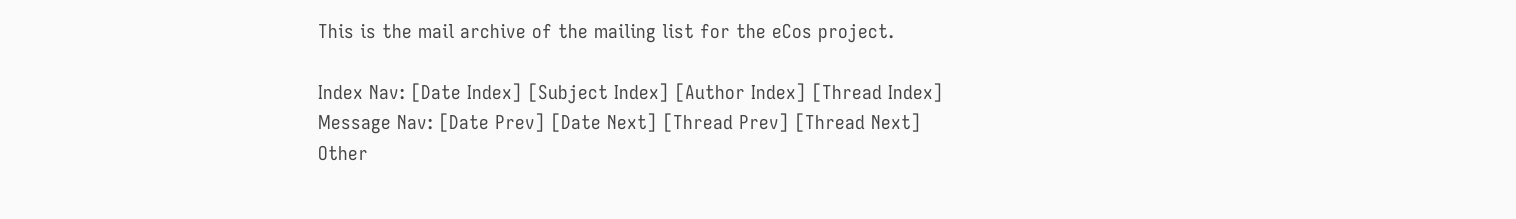This is the mail archive of the mailing list for the eCos project.

Index Nav: [Date Index] [Subject Index] [Author Index] [Thread Index]
Message Nav: [Date Prev] [Date Next] [Thread Prev] [Thread Next]
Other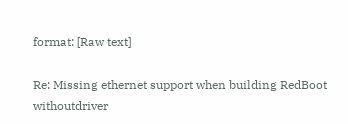format: [Raw text]

Re: Missing ethernet support when building RedBoot withoutdriver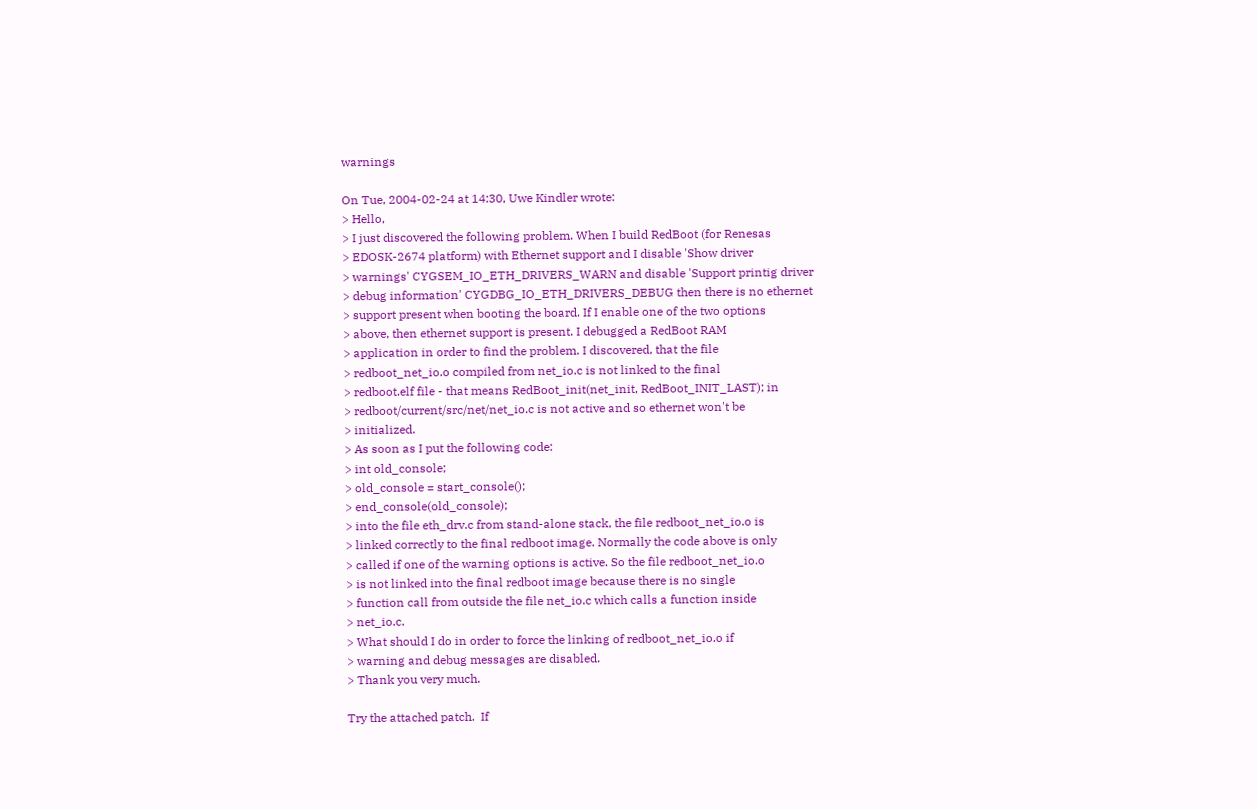warnings

On Tue, 2004-02-24 at 14:30, Uwe Kindler wrote:
> Hello,
> I just discovered the following problem. When I build RedBoot (for Renesas
> EDOSK-2674 platform) with Ethernet support and I disable 'Show driver
> warnings' CYGSEM_IO_ETH_DRIVERS_WARN and disable 'Support printig driver
> debug information' CYGDBG_IO_ETH_DRIVERS_DEBUG then there is no ethernet
> support present when booting the board. If I enable one of the two options
> above, then ethernet support is present. I debugged a RedBoot RAM
> application in order to find the problem. I discovered, that the file
> redboot_net_io.o compiled from net_io.c is not linked to the final
> redboot.elf file - that means RedBoot_init(net_init, RedBoot_INIT_LAST); in
> redboot/current/src/net/net_io.c is not active and so ethernet won't be
> initialized.
> As soon as I put the following code:
> int old_console;
> old_console = start_console();
> end_console(old_console);
> into the file eth_drv.c from stand-alone stack, the file redboot_net_io.o is
> linked correctly to the final redboot image. Normally the code above is only
> called if one of the warning options is active. So the file redboot_net_io.o
> is not linked into the final redboot image because there is no single
> function call from outside the file net_io.c which calls a function inside
> net_io.c.
> What should I do in order to force the linking of redboot_net_io.o if
> warning and debug messages are disabled.
> Thank you very much.

Try the attached patch.  If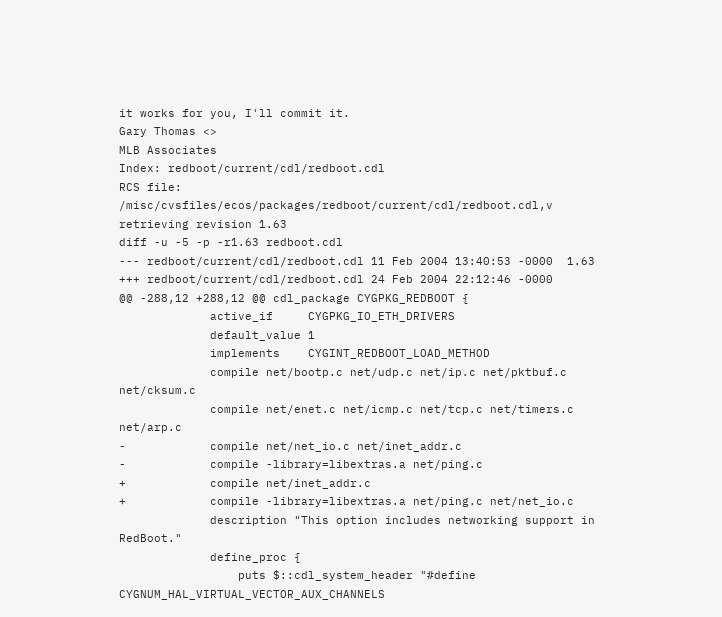it works for you, I'll commit it.
Gary Thomas <>
MLB Associates
Index: redboot/current/cdl/redboot.cdl
RCS file: /misc/cvsfiles/ecos/packages/redboot/current/cdl/redboot.cdl,v
retrieving revision 1.63
diff -u -5 -p -r1.63 redboot.cdl
--- redboot/current/cdl/redboot.cdl 11 Feb 2004 13:40:53 -0000  1.63
+++ redboot/current/cdl/redboot.cdl 24 Feb 2004 22:12:46 -0000
@@ -288,12 +288,12 @@ cdl_package CYGPKG_REDBOOT {
             active_if     CYGPKG_IO_ETH_DRIVERS
             default_value 1
             implements    CYGINT_REDBOOT_LOAD_METHOD
             compile net/bootp.c net/udp.c net/ip.c net/pktbuf.c net/cksum.c
             compile net/enet.c net/icmp.c net/tcp.c net/timers.c net/arp.c
-            compile net/net_io.c net/inet_addr.c
-            compile -library=libextras.a net/ping.c
+            compile net/inet_addr.c
+            compile -library=libextras.a net/ping.c net/net_io.c
             description "This option includes networking support in RedBoot."
             define_proc {
                 puts $::cdl_system_header "#define CYGNUM_HAL_VIRTUAL_VECTOR_AUX_CHANNELS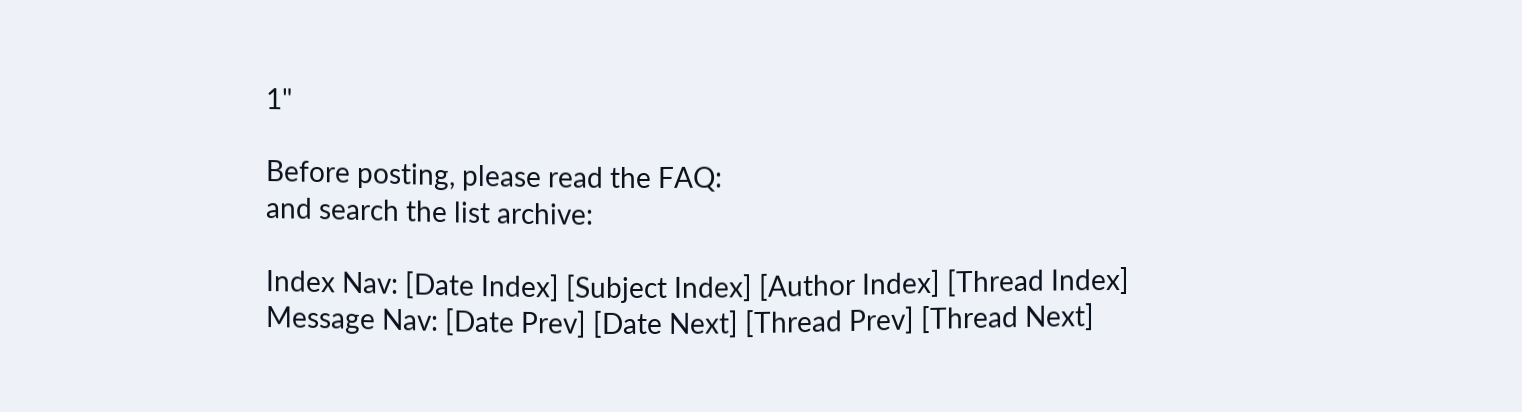1"

Before posting, please read the FAQ:
and search the list archive:

Index Nav: [Date Index] [Subject Index] [Author Index] [Thread Index]
Message Nav: [Date Prev] [Date Next] [Thread Prev] [Thread Next]